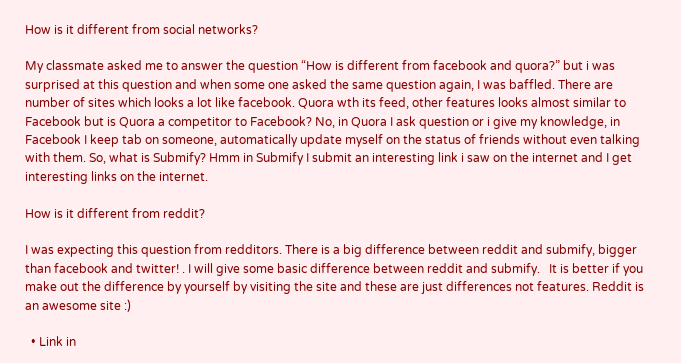How is it different from social networks?

My classmate asked me to answer the question “How is different from facebook and quora?” but i was surprised at this question and when some one asked the same question again, I was baffled. There are number of sites which looks a lot like facebook. Quora wth its feed, other features looks almost similar to Facebook but is Quora a competitor to Facebook? No, in Quora I ask question or i give my knowledge, in Facebook I keep tab on someone, automatically update myself on the status of friends without even talking with them. So, what is Submify? Hmm in Submify I submit an interesting link i saw on the internet and I get interesting links on the internet.

How is it different from reddit?

I was expecting this question from redditors. There is a big difference between reddit and submify, bigger than facebook and twitter! . I will give some basic difference between reddit and submify.   It is better if you make out the difference by yourself by visiting the site and these are just differences not features. Reddit is an awesome site :)

  • Link in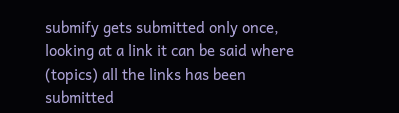submify gets submitted only once, looking at a link it can be said where (topics) all the links has been submitted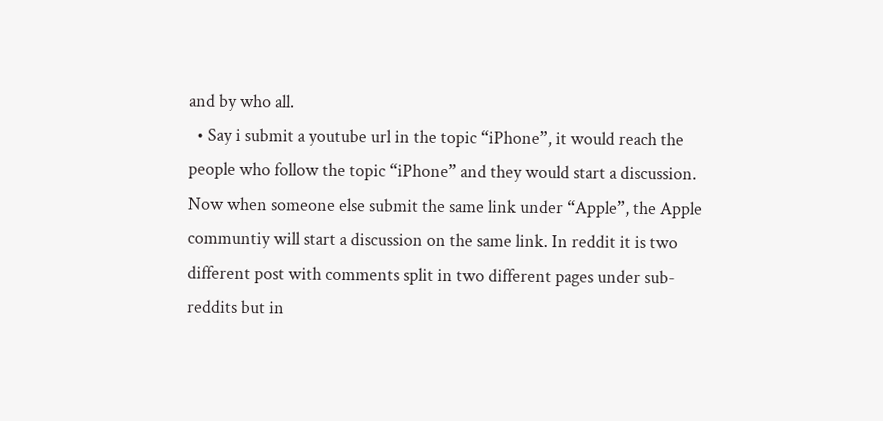and by who all.
  • Say i submit a youtube url in the topic “iPhone”, it would reach the people who follow the topic “iPhone” and they would start a discussion. Now when someone else submit the same link under “Apple”, the Apple communtiy will start a discussion on the same link. In reddit it is two different post with comments split in two different pages under sub-reddits but in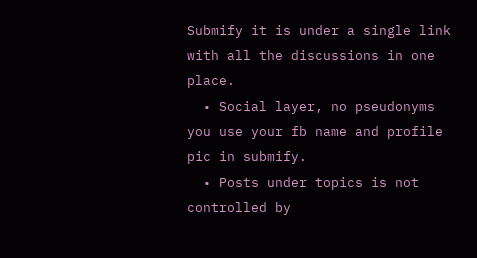Submify it is under a single link with all the discussions in one place.
  • Social layer, no pseudonyms you use your fb name and profile pic in submify.
  • Posts under topics is not controlled by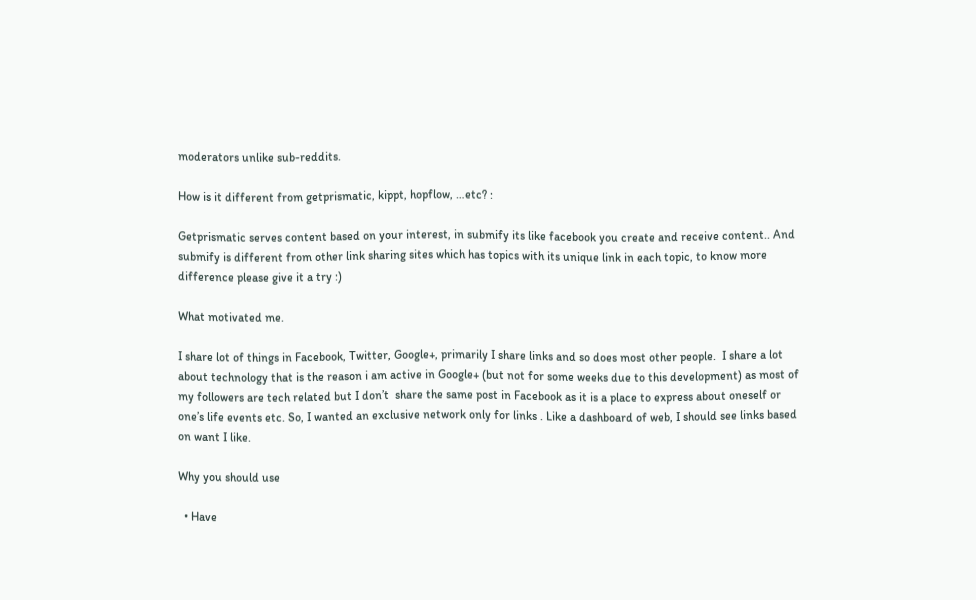moderators unlike sub-reddits.

How is it different from getprismatic, kippt, hopflow, …etc? :

Getprismatic serves content based on your interest, in submify its like facebook you create and receive content.. And submify is different from other link sharing sites which has topics with its unique link in each topic, to know more difference please give it a try :)

What motivated me.

I share lot of things in Facebook, Twitter, Google+, primarily I share links and so does most other people.  I share a lot about technology that is the reason i am active in Google+ (but not for some weeks due to this development) as most of my followers are tech related but I don’t  share the same post in Facebook as it is a place to express about oneself or one’s life events etc. So, I wanted an exclusive network only for links . Like a dashboard of web, I should see links based on want I like.

Why you should use

  • Have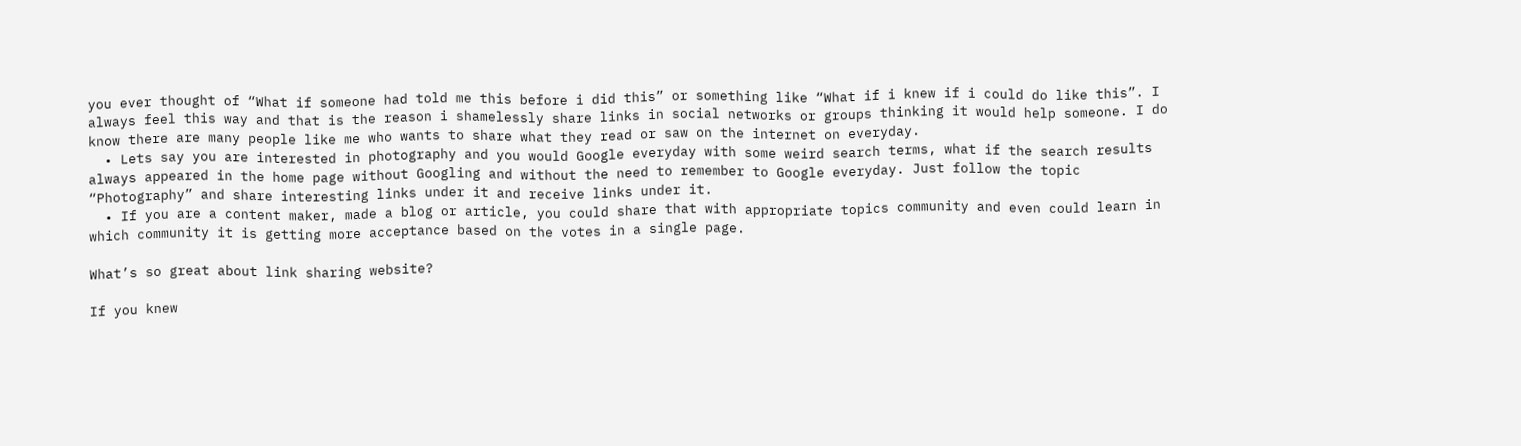you ever thought of “What if someone had told me this before i did this” or something like “What if i knew if i could do like this”. I always feel this way and that is the reason i shamelessly share links in social networks or groups thinking it would help someone. I do know there are many people like me who wants to share what they read or saw on the internet on everyday.
  • Lets say you are interested in photography and you would Google everyday with some weird search terms, what if the search results always appeared in the home page without Googling and without the need to remember to Google everyday. Just follow the topic “Photography” and share interesting links under it and receive links under it.
  • If you are a content maker, made a blog or article, you could share that with appropriate topics community and even could learn in which community it is getting more acceptance based on the votes in a single page.

What’s so great about link sharing website?

If you knew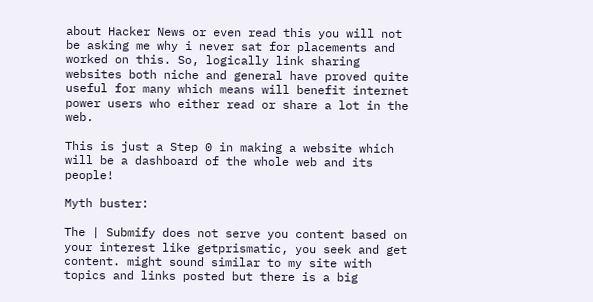about Hacker News or even read this you will not be asking me why i never sat for placements and worked on this. So, logically link sharing websites both niche and general have proved quite useful for many which means will benefit internet power users who either read or share a lot in the web.

This is just a Step 0 in making a website which will be a dashboard of the whole web and its people!

Myth buster:

The | Submify does not serve you content based on your interest like getprismatic, you seek and get content. might sound similar to my site with topics and links posted but there is a big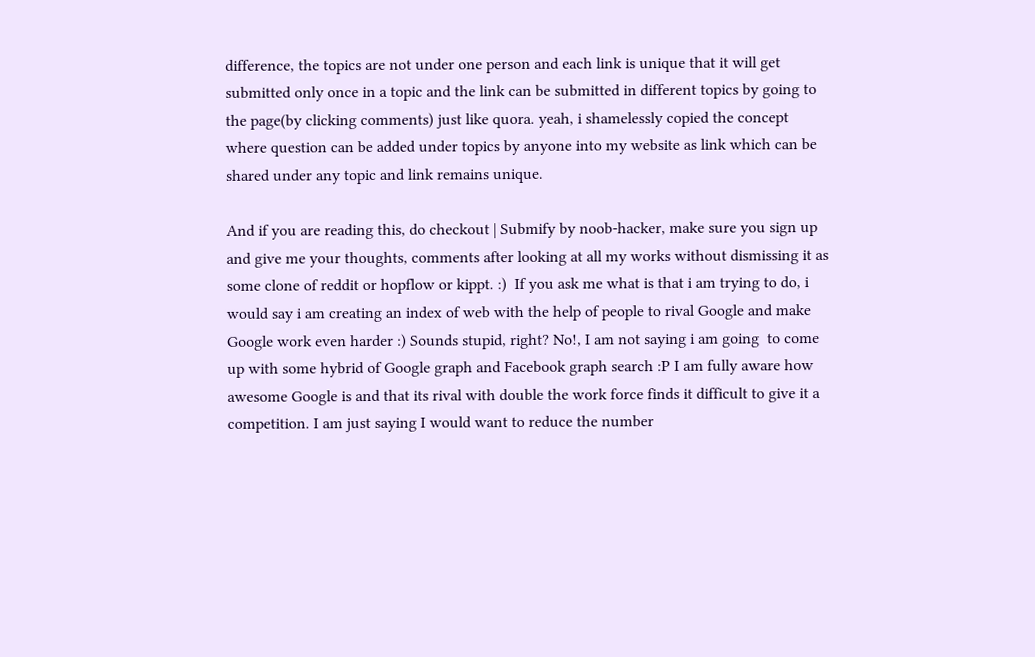difference, the topics are not under one person and each link is unique that it will get submitted only once in a topic and the link can be submitted in different topics by going to the page(by clicking comments) just like quora. yeah, i shamelessly copied the concept where question can be added under topics by anyone into my website as link which can be shared under any topic and link remains unique.

And if you are reading this, do checkout | Submify by noob-hacker, make sure you sign up and give me your thoughts, comments after looking at all my works without dismissing it as some clone of reddit or hopflow or kippt. :)  If you ask me what is that i am trying to do, i would say i am creating an index of web with the help of people to rival Google and make Google work even harder :) Sounds stupid, right? No!, I am not saying i am going  to come up with some hybrid of Google graph and Facebook graph search :P I am fully aware how awesome Google is and that its rival with double the work force finds it difficult to give it a competition. I am just saying I would want to reduce the number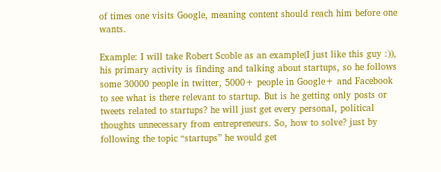of times one visits Google, meaning content should reach him before one wants.

Example: I will take Robert Scoble as an example(I just like this guy :)), his primary activity is finding and talking about startups, so he follows some 30000 people in twitter, 5000+ people in Google+ and Facebook to see what is there relevant to startup. But is he getting only posts or tweets related to startups? he will just get every personal, political thoughts unnecessary from entrepreneurs. So, how to solve? just by following the topic “startups” he would get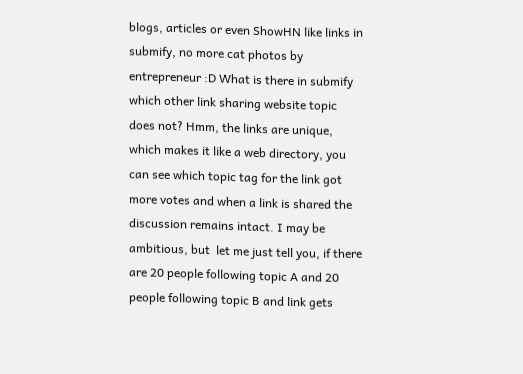blogs, articles or even ShowHN like links in submify, no more cat photos by entrepreneur :D What is there in submify which other link sharing website topic does not? Hmm, the links are unique, which makes it like a web directory, you can see which topic tag for the link got more votes and when a link is shared the discussion remains intact. I may be ambitious, but  let me just tell you, if there are 20 people following topic A and 20 people following topic B and link gets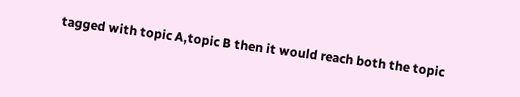tagged with topic A,topic B then it would reach both the topic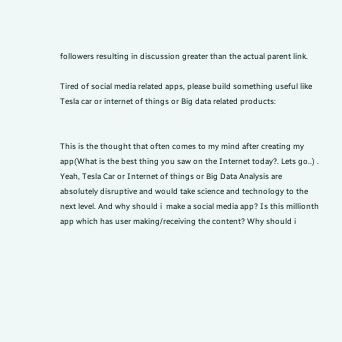followers resulting in discussion greater than the actual parent link.

Tired of social media related apps, please build something useful like Tesla car or internet of things or Big data related products:


This is the thought that often comes to my mind after creating my app(What is the best thing you saw on the Internet today?. Lets go..) . Yeah, Tesla Car or Internet of things or Big Data Analysis are absolutely disruptive and would take science and technology to the next level. And why should i  make a social media app? Is this millionth app which has user making/receiving the content? Why should i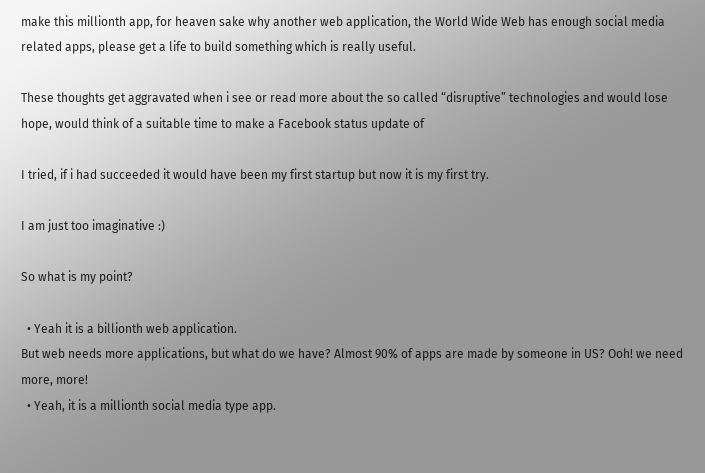make this millionth app, for heaven sake why another web application, the World Wide Web has enough social media related apps, please get a life to build something which is really useful.

These thoughts get aggravated when i see or read more about the so called “disruptive” technologies and would lose hope, would think of a suitable time to make a Facebook status update of

I tried, if i had succeeded it would have been my first startup but now it is my first try.

I am just too imaginative :)

So what is my point?

  • Yeah it is a billionth web application.
But web needs more applications, but what do we have? Almost 90% of apps are made by someone in US? Ooh! we need more, more!
  • Yeah, it is a millionth social media type app.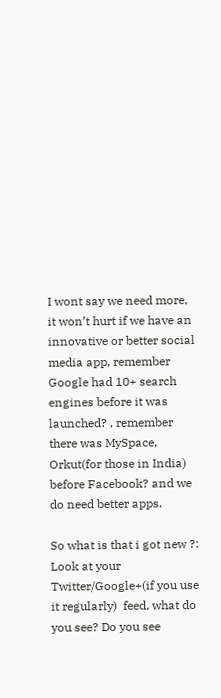I wont say we need more, it won’t hurt if we have an innovative or better social media app, remember Google had 10+ search engines before it was launched? , remember there was MySpace, Orkut(for those in India) before Facebook? and we do need better apps.

So what is that i got new ?:
Look at your Twitter/Google+(if you use it regularly)  feed, what do you see? Do you see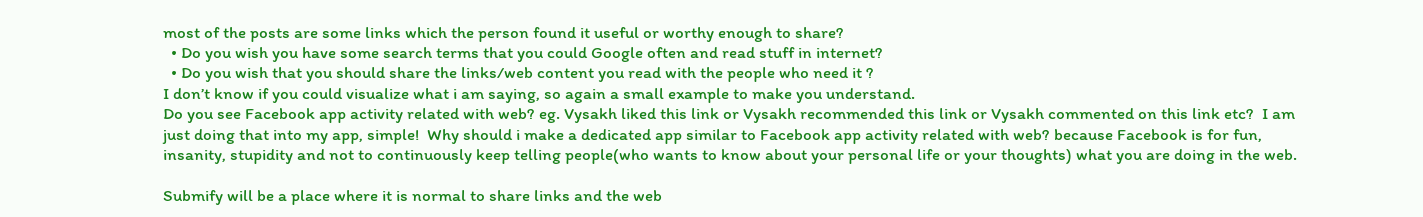most of the posts are some links which the person found it useful or worthy enough to share?
  • Do you wish you have some search terms that you could Google often and read stuff in internet?
  • Do you wish that you should share the links/web content you read with the people who need it ?
I don’t know if you could visualize what i am saying, so again a small example to make you understand.
Do you see Facebook app activity related with web? eg. Vysakh liked this link or Vysakh recommended this link or Vysakh commented on this link etc?  I am just doing that into my app, simple!  Why should i make a dedicated app similar to Facebook app activity related with web? because Facebook is for fun, insanity, stupidity and not to continuously keep telling people(who wants to know about your personal life or your thoughts) what you are doing in the web.

Submify will be a place where it is normal to share links and the web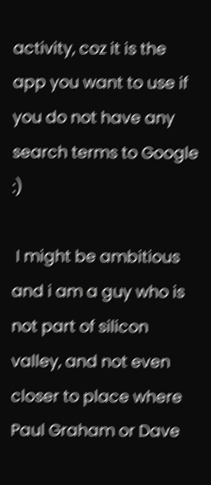activity, coz it is the app you want to use if you do not have any search terms to Google :)

 I might be ambitious and i am a guy who is not part of silicon valley, and not even closer to place where Paul Graham or Dave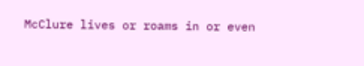McClure lives or roams in or even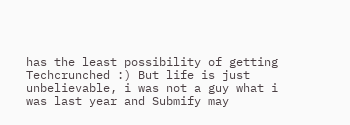has the least possibility of getting Techcrunched :) But life is just unbelievable, i was not a guy what i was last year and Submify may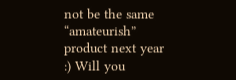not be the same “amateurish” product next year :) Will you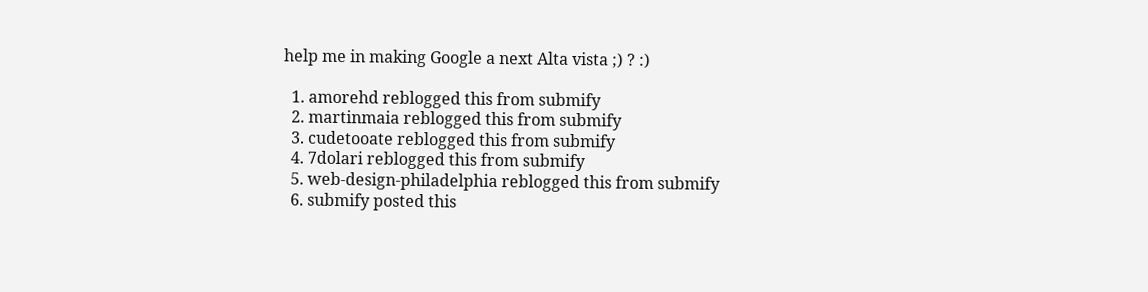help me in making Google a next Alta vista ;) ? :)

  1. amorehd reblogged this from submify
  2. martinmaia reblogged this from submify
  3. cudetooate reblogged this from submify
  4. 7dolari reblogged this from submify
  5. web-design-philadelphia reblogged this from submify
  6. submify posted this